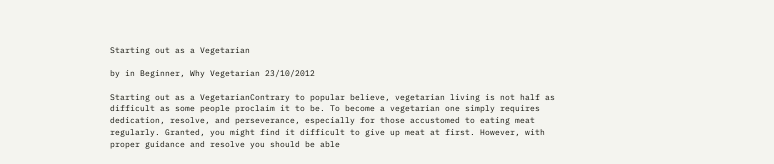Starting out as a Vegetarian

by in Beginner, Why Vegetarian 23/10/2012

Starting out as a VegetarianContrary to popular believe, vegetarian living is not half as difficult as some people proclaim it to be. To become a vegetarian one simply requires dedication, resolve, and perseverance, especially for those accustomed to eating meat regularly. Granted, you might find it difficult to give up meat at first. However, with proper guidance and resolve you should be able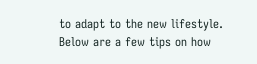to adapt to the new lifestyle. Below are a few tips on how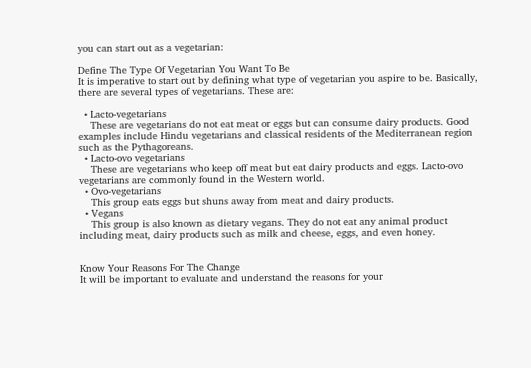you can start out as a vegetarian:

Define The Type Of Vegetarian You Want To Be
It is imperative to start out by defining what type of vegetarian you aspire to be. Basically, there are several types of vegetarians. These are:

  • Lacto-vegetarians
    These are vegetarians do not eat meat or eggs but can consume dairy products. Good examples include Hindu vegetarians and classical residents of the Mediterranean region such as the Pythagoreans.
  • Lacto-ovo vegetarians
    These are vegetarians who keep off meat but eat dairy products and eggs. Lacto-ovo vegetarians are commonly found in the Western world.
  • Ovo-vegetarians
    This group eats eggs but shuns away from meat and dairy products.
  • Vegans
    This group is also known as dietary vegans. They do not eat any animal product including meat, dairy products such as milk and cheese, eggs, and even honey.


Know Your Reasons For The Change
It will be important to evaluate and understand the reasons for your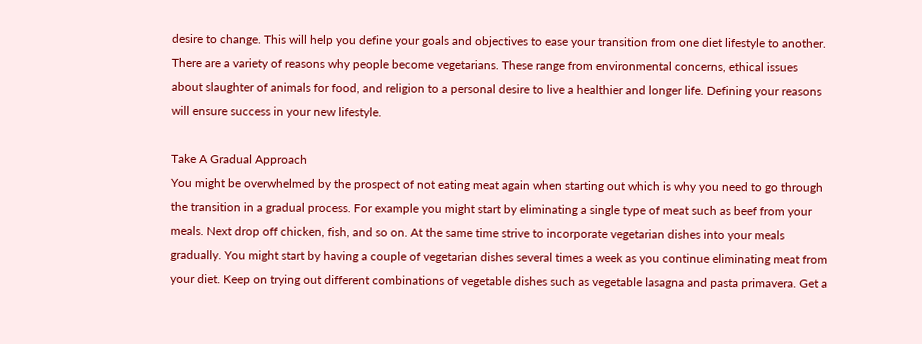desire to change. This will help you define your goals and objectives to ease your transition from one diet lifestyle to another. There are a variety of reasons why people become vegetarians. These range from environmental concerns, ethical issues about slaughter of animals for food, and religion to a personal desire to live a healthier and longer life. Defining your reasons will ensure success in your new lifestyle.

Take A Gradual Approach
You might be overwhelmed by the prospect of not eating meat again when starting out which is why you need to go through the transition in a gradual process. For example you might start by eliminating a single type of meat such as beef from your meals. Next drop off chicken, fish, and so on. At the same time strive to incorporate vegetarian dishes into your meals gradually. You might start by having a couple of vegetarian dishes several times a week as you continue eliminating meat from your diet. Keep on trying out different combinations of vegetable dishes such as vegetable lasagna and pasta primavera. Get a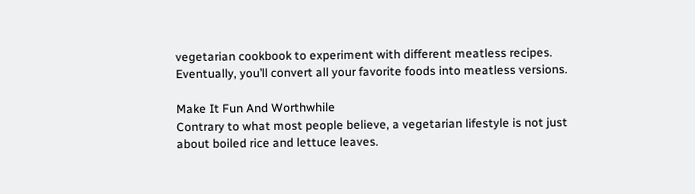vegetarian cookbook to experiment with different meatless recipes. Eventually, you’ll convert all your favorite foods into meatless versions.

Make It Fun And Worthwhile
Contrary to what most people believe, a vegetarian lifestyle is not just about boiled rice and lettuce leaves.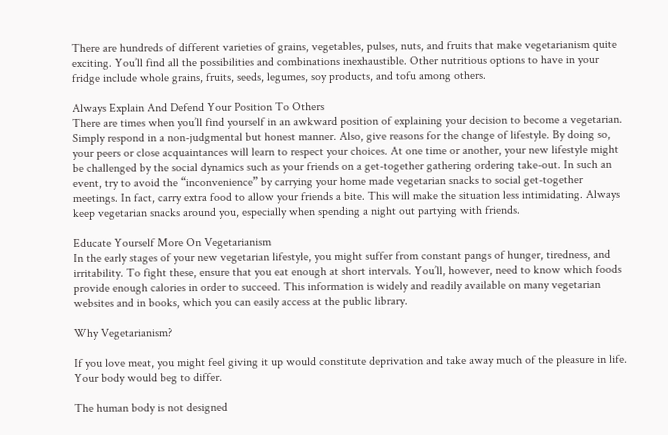There are hundreds of different varieties of grains, vegetables, pulses, nuts, and fruits that make vegetarianism quite exciting. You’ll find all the possibilities and combinations inexhaustible. Other nutritious options to have in your fridge include whole grains, fruits, seeds, legumes, soy products, and tofu among others.

Always Explain And Defend Your Position To Others
There are times when you’ll find yourself in an awkward position of explaining your decision to become a vegetarian. Simply respond in a non-judgmental but honest manner. Also, give reasons for the change of lifestyle. By doing so, your peers or close acquaintances will learn to respect your choices. At one time or another, your new lifestyle might be challenged by the social dynamics such as your friends on a get-together gathering ordering take-out. In such an event, try to avoid the “inconvenience” by carrying your home made vegetarian snacks to social get-together meetings. In fact, carry extra food to allow your friends a bite. This will make the situation less intimidating. Always keep vegetarian snacks around you, especially when spending a night out partying with friends.

Educate Yourself More On Vegetarianism
In the early stages of your new vegetarian lifestyle, you might suffer from constant pangs of hunger, tiredness, and irritability. To fight these, ensure that you eat enough at short intervals. You’ll, however, need to know which foods provide enough calories in order to succeed. This information is widely and readily available on many vegetarian websites and in books, which you can easily access at the public library.

Why Vegetarianism?

If you love meat, you might feel giving it up would constitute deprivation and take away much of the pleasure in life. Your body would beg to differ.

The human body is not designed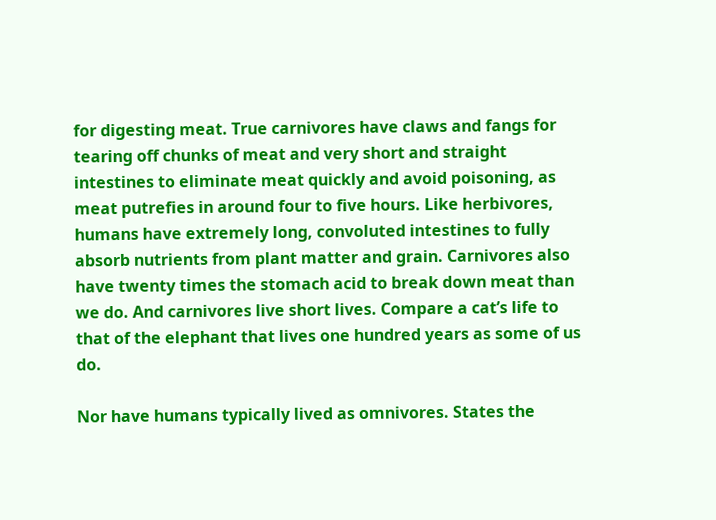for digesting meat. True carnivores have claws and fangs for tearing off chunks of meat and very short and straight intestines to eliminate meat quickly and avoid poisoning, as meat putrefies in around four to five hours. Like herbivores, humans have extremely long, convoluted intestines to fully absorb nutrients from plant matter and grain. Carnivores also have twenty times the stomach acid to break down meat than we do. And carnivores live short lives. Compare a cat’s life to that of the elephant that lives one hundred years as some of us do.

Nor have humans typically lived as omnivores. States the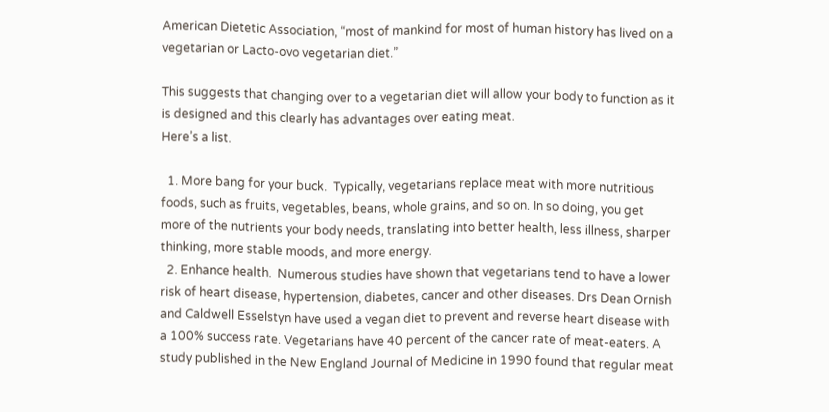American Dietetic Association, “most of mankind for most of human history has lived on a vegetarian or Lacto-ovo vegetarian diet.”

This suggests that changing over to a vegetarian diet will allow your body to function as it is designed and this clearly has advantages over eating meat.
Here’s a list.

  1. More bang for your buck.  Typically, vegetarians replace meat with more nutritious foods, such as fruits, vegetables, beans, whole grains, and so on. In so doing, you get more of the nutrients your body needs, translating into better health, less illness, sharper thinking, more stable moods, and more energy.
  2. Enhance health.  Numerous studies have shown that vegetarians tend to have a lower risk of heart disease, hypertension, diabetes, cancer and other diseases. Drs Dean Ornish and Caldwell Esselstyn have used a vegan diet to prevent and reverse heart disease with a 100% success rate. Vegetarians have 40 percent of the cancer rate of meat-eaters. A study published in the New England Journal of Medicine in 1990 found that regular meat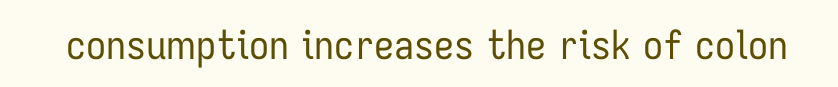consumption increases the risk of colon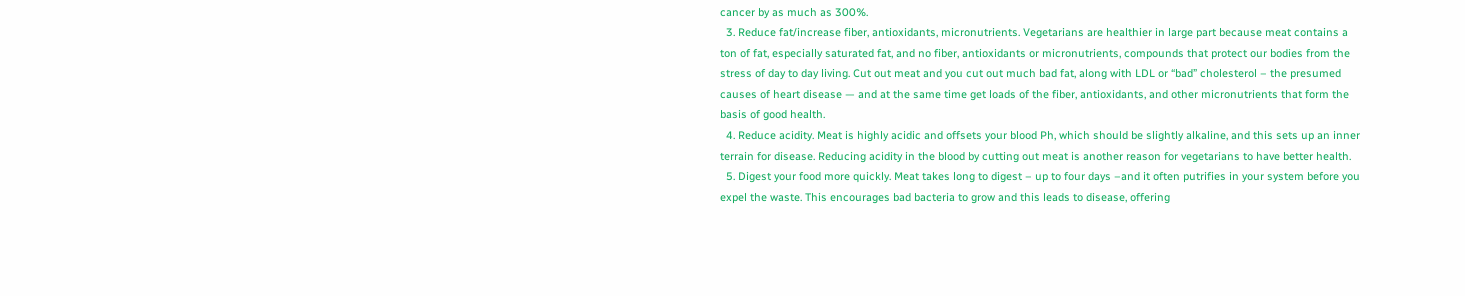cancer by as much as 300%.
  3. Reduce fat/increase fiber, antioxidants, micronutrients. Vegetarians are healthier in large part because meat contains a ton of fat, especially saturated fat, and no fiber, antioxidants or micronutrients, compounds that protect our bodies from the stress of day to day living. Cut out meat and you cut out much bad fat, along with LDL or “bad” cholesterol – the presumed causes of heart disease — and at the same time get loads of the fiber, antioxidants, and other micronutrients that form the basis of good health.
  4. Reduce acidity. Meat is highly acidic and offsets your blood Ph, which should be slightly alkaline, and this sets up an inner terrain for disease. Reducing acidity in the blood by cutting out meat is another reason for vegetarians to have better health.
  5. Digest your food more quickly. Meat takes long to digest – up to four days –and it often putrifies in your system before you expel the waste. This encourages bad bacteria to grow and this leads to disease, offering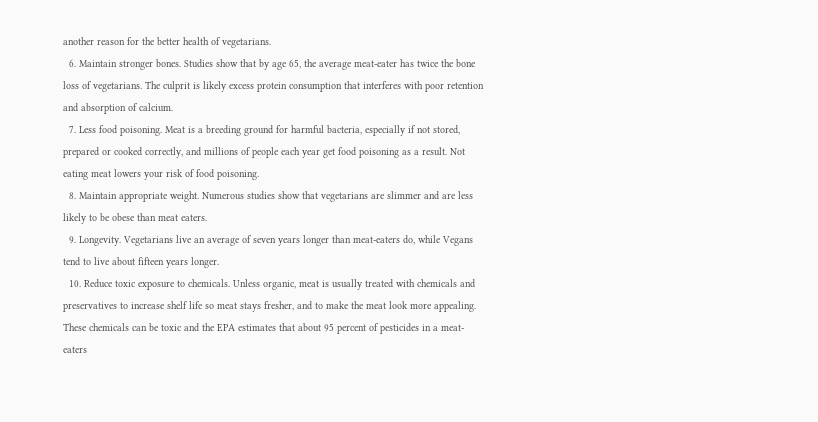another reason for the better health of vegetarians.
  6. Maintain stronger bones. Studies show that by age 65, the average meat-eater has twice the bone loss of vegetarians. The culprit is likely excess protein consumption that interferes with poor retention and absorption of calcium.
  7. Less food poisoning. Meat is a breeding ground for harmful bacteria, especially if not stored, prepared or cooked correctly, and millions of people each year get food poisoning as a result. Not eating meat lowers your risk of food poisoning.
  8. Maintain appropriate weight. Numerous studies show that vegetarians are slimmer and are less likely to be obese than meat eaters.
  9. Longevity. Vegetarians live an average of seven years longer than meat-eaters do, while Vegans tend to live about fifteen years longer.
  10. Reduce toxic exposure to chemicals. Unless organic, meat is usually treated with chemicals and preservatives to increase shelf life so meat stays fresher, and to make the meat look more appealing. These chemicals can be toxic and the EPA estimates that about 95 percent of pesticides in a meat-eaters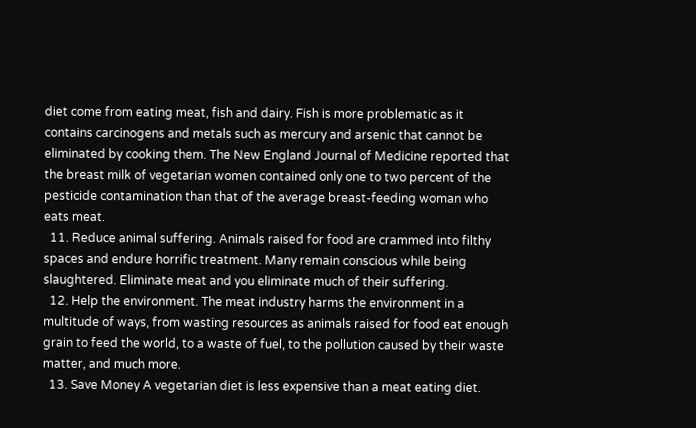diet come from eating meat, fish and dairy. Fish is more problematic as it contains carcinogens and metals such as mercury and arsenic that cannot be eliminated by cooking them. The New England Journal of Medicine reported that the breast milk of vegetarian women contained only one to two percent of the pesticide contamination than that of the average breast-feeding woman who eats meat.
  11. Reduce animal suffering. Animals raised for food are crammed into filthy spaces and endure horrific treatment. Many remain conscious while being slaughtered. Eliminate meat and you eliminate much of their suffering.
  12. Help the environment. The meat industry harms the environment in a multitude of ways, from wasting resources as animals raised for food eat enough grain to feed the world, to a waste of fuel, to the pollution caused by their waste matter, and much more.
  13. Save Money A vegetarian diet is less expensive than a meat eating diet.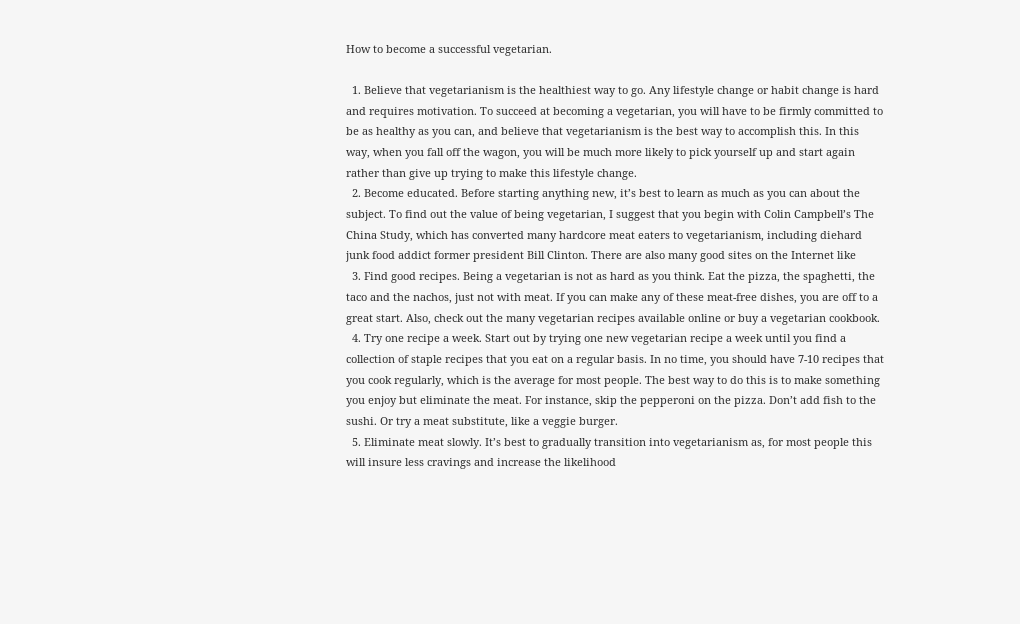How to become a successful vegetarian.

  1. Believe that vegetarianism is the healthiest way to go. Any lifestyle change or habit change is hard and requires motivation. To succeed at becoming a vegetarian, you will have to be firmly committed to be as healthy as you can, and believe that vegetarianism is the best way to accomplish this. In this way, when you fall off the wagon, you will be much more likely to pick yourself up and start again rather than give up trying to make this lifestyle change.
  2. Become educated. Before starting anything new, it’s best to learn as much as you can about the subject. To find out the value of being vegetarian, I suggest that you begin with Colin Campbell’s The China Study, which has converted many hardcore meat eaters to vegetarianism, including diehard junk food addict former president Bill Clinton. There are also many good sites on the Internet like
  3. Find good recipes. Being a vegetarian is not as hard as you think. Eat the pizza, the spaghetti, the taco and the nachos, just not with meat. If you can make any of these meat-free dishes, you are off to a great start. Also, check out the many vegetarian recipes available online or buy a vegetarian cookbook.
  4. Try one recipe a week. Start out by trying one new vegetarian recipe a week until you find a collection of staple recipes that you eat on a regular basis. In no time, you should have 7-10 recipes that you cook regularly, which is the average for most people. The best way to do this is to make something you enjoy but eliminate the meat. For instance, skip the pepperoni on the pizza. Don’t add fish to the sushi. Or try a meat substitute, like a veggie burger.
  5. Eliminate meat slowly. It’s best to gradually transition into vegetarianism as, for most people this will insure less cravings and increase the likelihood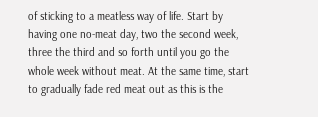of sticking to a meatless way of life. Start by having one no-meat day, two the second week, three the third and so forth until you go the whole week without meat. At the same time, start to gradually fade red meat out as this is the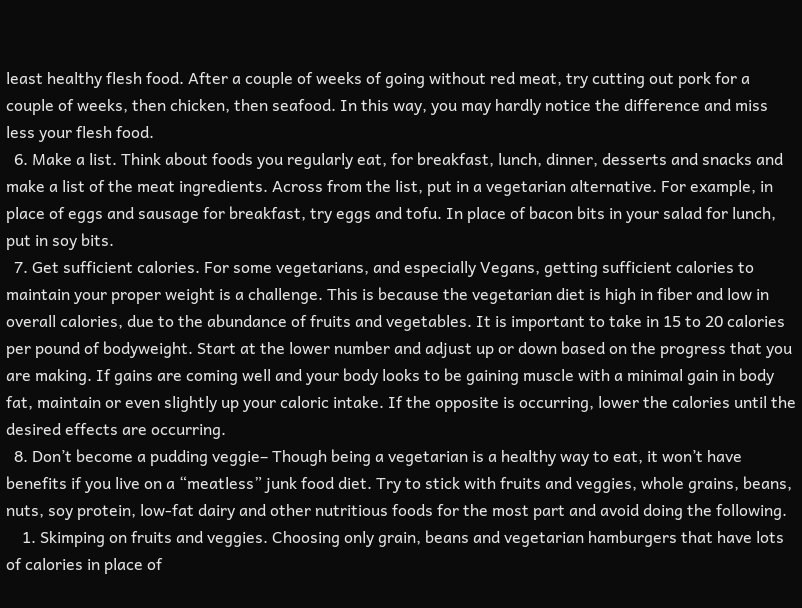least healthy flesh food. After a couple of weeks of going without red meat, try cutting out pork for a couple of weeks, then chicken, then seafood. In this way, you may hardly notice the difference and miss less your flesh food.
  6. Make a list. Think about foods you regularly eat, for breakfast, lunch, dinner, desserts and snacks and make a list of the meat ingredients. Across from the list, put in a vegetarian alternative. For example, in place of eggs and sausage for breakfast, try eggs and tofu. In place of bacon bits in your salad for lunch, put in soy bits.
  7. Get sufficient calories. For some vegetarians, and especially Vegans, getting sufficient calories to maintain your proper weight is a challenge. This is because the vegetarian diet is high in fiber and low in overall calories, due to the abundance of fruits and vegetables. It is important to take in 15 to 20 calories per pound of bodyweight. Start at the lower number and adjust up or down based on the progress that you are making. If gains are coming well and your body looks to be gaining muscle with a minimal gain in body fat, maintain or even slightly up your caloric intake. If the opposite is occurring, lower the calories until the desired effects are occurring.
  8. Don’t become a pudding veggie– Though being a vegetarian is a healthy way to eat, it won’t have benefits if you live on a “meatless” junk food diet. Try to stick with fruits and veggies, whole grains, beans, nuts, soy protein, low-fat dairy and other nutritious foods for the most part and avoid doing the following.
    1. Skimping on fruits and veggies. Choosing only grain, beans and vegetarian hamburgers that have lots of calories in place of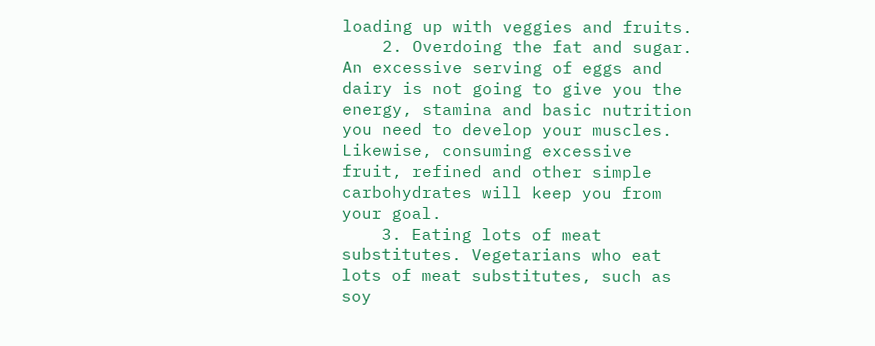loading up with veggies and fruits.
    2. Overdoing the fat and sugar. An excessive serving of eggs and dairy is not going to give you the energy, stamina and basic nutrition you need to develop your muscles. Likewise, consuming excessive fruit, refined and other simple carbohydrates will keep you from your goal.
    3. Eating lots of meat substitutes. Vegetarians who eat lots of meat substitutes, such as soy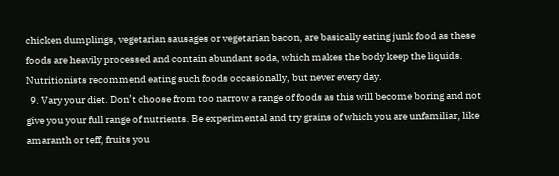chicken dumplings, vegetarian sausages or vegetarian bacon, are basically eating junk food as these foods are heavily processed and contain abundant soda, which makes the body keep the liquids. Nutritionists recommend eating such foods occasionally, but never every day.
  9. Vary your diet. Don’t choose from too narrow a range of foods as this will become boring and not give you your full range of nutrients. Be experimental and try grains of which you are unfamiliar, like amaranth or teff, fruits you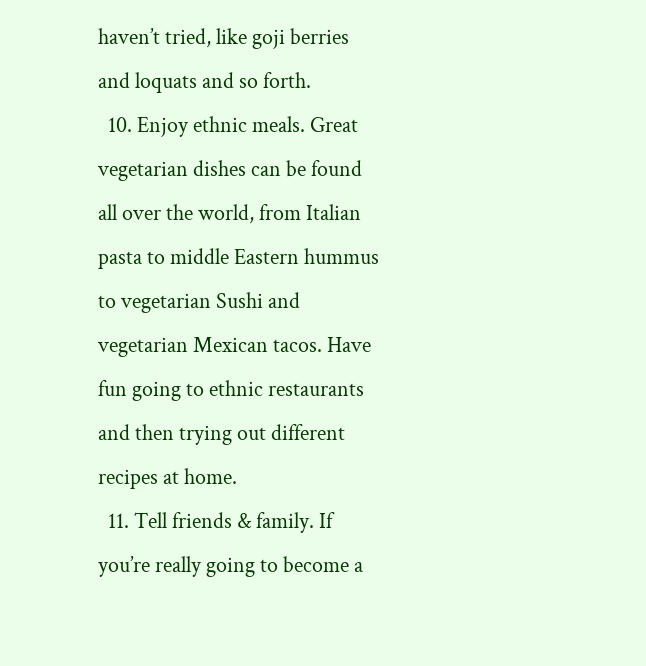haven’t tried, like goji berries and loquats and so forth.
  10. Enjoy ethnic meals. Great vegetarian dishes can be found all over the world, from Italian pasta to middle Eastern hummus to vegetarian Sushi and vegetarian Mexican tacos. Have fun going to ethnic restaurants and then trying out different recipes at home.
  11. Tell friends & family. If you’re really going to become a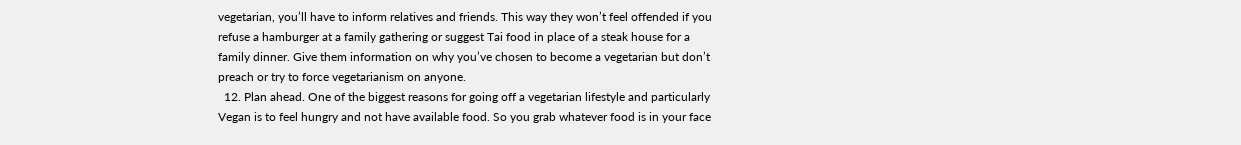vegetarian, you’ll have to inform relatives and friends. This way they won’t feel offended if you refuse a hamburger at a family gathering or suggest Tai food in place of a steak house for a family dinner. Give them information on why you’ve chosen to become a vegetarian but don’t preach or try to force vegetarianism on anyone.
  12. Plan ahead. One of the biggest reasons for going off a vegetarian lifestyle and particularly Vegan is to feel hungry and not have available food. So you grab whatever food is in your face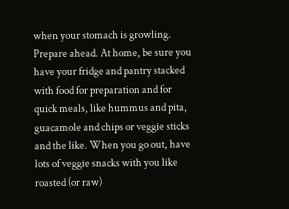when your stomach is growling. Prepare ahead. At home, be sure you have your fridge and pantry stacked with food for preparation and for quick meals, like hummus and pita, guacamole and chips or veggie sticks and the like. When you go out, have lots of veggie snacks with you like roasted (or raw)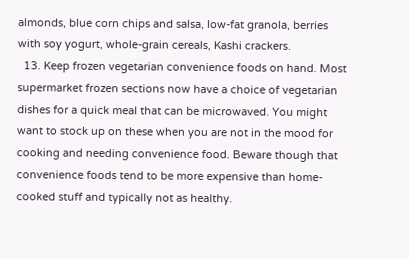almonds, blue corn chips and salsa, low-fat granola, berries with soy yogurt, whole-grain cereals, Kashi crackers.
  13. Keep frozen vegetarian convenience foods on hand. Most supermarket frozen sections now have a choice of vegetarian dishes for a quick meal that can be microwaved. You might want to stock up on these when you are not in the mood for cooking and needing convenience food. Beware though that convenience foods tend to be more expensive than home-cooked stuff and typically not as healthy.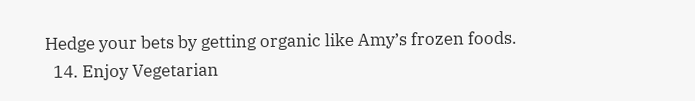Hedge your bets by getting organic like Amy’s frozen foods.
  14. Enjoy Vegetarian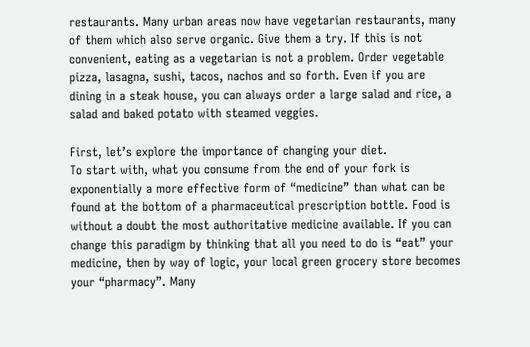restaurants. Many urban areas now have vegetarian restaurants, many of them which also serve organic. Give them a try. If this is not convenient, eating as a vegetarian is not a problem. Order vegetable pizza, lasagna, sushi, tacos, nachos and so forth. Even if you are dining in a steak house, you can always order a large salad and rice, a salad and baked potato with steamed veggies.

First, let’s explore the importance of changing your diet.
To start with, what you consume from the end of your fork is exponentially a more effective form of “medicine” than what can be found at the bottom of a pharmaceutical prescription bottle. Food is without a doubt the most authoritative medicine available. If you can change this paradigm by thinking that all you need to do is “eat” your medicine, then by way of logic, your local green grocery store becomes your “pharmacy”. Many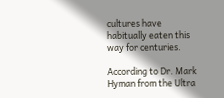cultures have habitually eaten this way for centuries.

According to Dr. Mark Hyman from the Ultra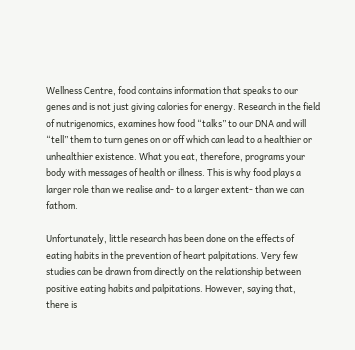Wellness Centre, food contains information that speaks to our genes and is not just giving calories for energy. Research in the field of nutrigenomics, examines how food “talks” to our DNA and will “tell” them to turn genes on or off which can lead to a healthier or unhealthier existence. What you eat, therefore, programs your body with messages of health or illness. This is why food plays a larger role than we realise and- to a larger extent- than we can fathom.

Unfortunately, little research has been done on the effects of eating habits in the prevention of heart palpitations. Very few studies can be drawn from directly on the relationship between positive eating habits and palpitations. However, saying that, there is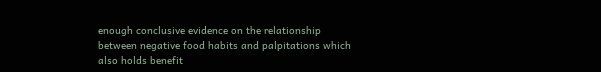enough conclusive evidence on the relationship between negative food habits and palpitations which also holds benefit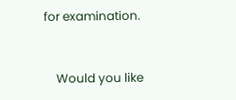for examination.


    Would you like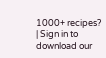1000+ recipes? | Sign in to download our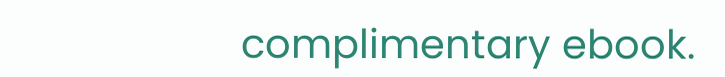complimentary ebook.